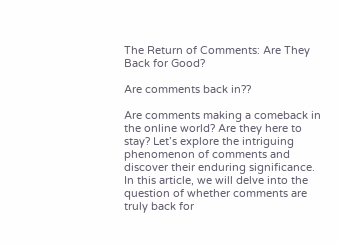The Return of Comments: Are They Back for Good?

Are comments back in??

Are comments making a comeback in the online world? Are they here to stay? Let’s explore the intriguing phenomenon of comments and discover their enduring significance. In this article, we will delve into the question of whether comments are truly back for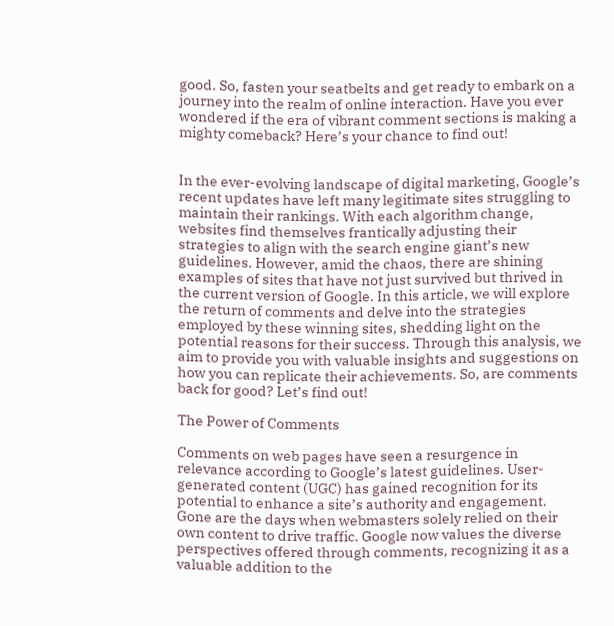good. So, fasten your seatbelts and get ready to embark on a journey into the realm of online interaction. Have you ever wondered if the era of vibrant comment sections is making a mighty comeback? Here’s your chance to find out!


In the ever-evolving landscape of digital marketing, Google’s recent updates have left many legitimate sites struggling to maintain their rankings. With each algorithm change, websites find themselves frantically adjusting their strategies to align with the search engine giant’s new guidelines. However, amid the chaos, there are shining examples of sites that have not just survived but thrived in the current version of Google. In this article, we will explore the return of comments and delve into the strategies employed by these winning sites, shedding light on the potential reasons for their success. Through this analysis, we aim to provide you with valuable insights and suggestions on how you can replicate their achievements. So, are comments back for good? Let’s find out!

The Power of Comments

Comments on web pages have seen a resurgence in relevance according to Google’s latest guidelines. User-generated content (UGC) has gained recognition for its potential to enhance a site’s authority and engagement. Gone are the days when webmasters solely relied on their own content to drive traffic. Google now values the diverse perspectives offered through comments, recognizing it as a valuable addition to the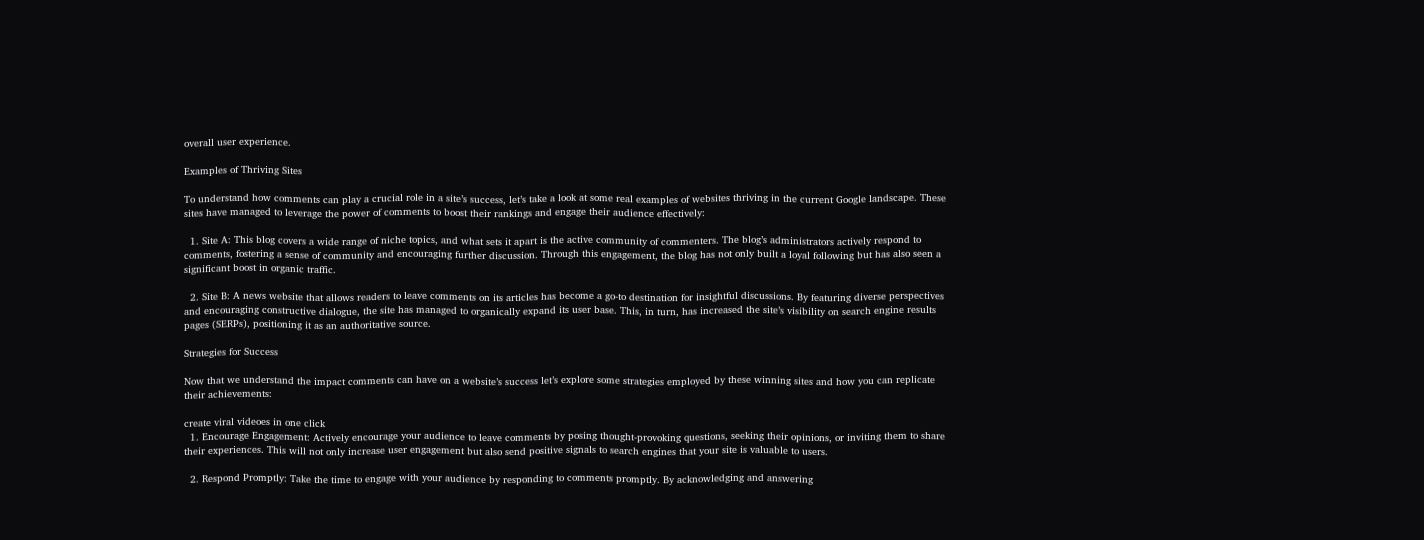overall user experience.

Examples of Thriving Sites

To understand how comments can play a crucial role in a site’s success, let’s take a look at some real examples of websites thriving in the current Google landscape. These sites have managed to leverage the power of comments to boost their rankings and engage their audience effectively:

  1. Site A: This blog covers a wide range of niche topics, and what sets it apart is the active community of commenters. The blog’s administrators actively respond to comments, fostering a sense of community and encouraging further discussion. Through this engagement, the blog has not only built a loyal following but has also seen a significant boost in organic traffic.

  2. Site B: A news website that allows readers to leave comments on its articles has become a go-to destination for insightful discussions. By featuring diverse perspectives and encouraging constructive dialogue, the site has managed to organically expand its user base. This, in turn, has increased the site’s visibility on search engine results pages (SERPs), positioning it as an authoritative source.

Strategies for Success

Now that we understand the impact comments can have on a website’s success let’s explore some strategies employed by these winning sites and how you can replicate their achievements:

create viral videoes in one click
  1. Encourage Engagement: Actively encourage your audience to leave comments by posing thought-provoking questions, seeking their opinions, or inviting them to share their experiences. This will not only increase user engagement but also send positive signals to search engines that your site is valuable to users.

  2. Respond Promptly: Take the time to engage with your audience by responding to comments promptly. By acknowledging and answering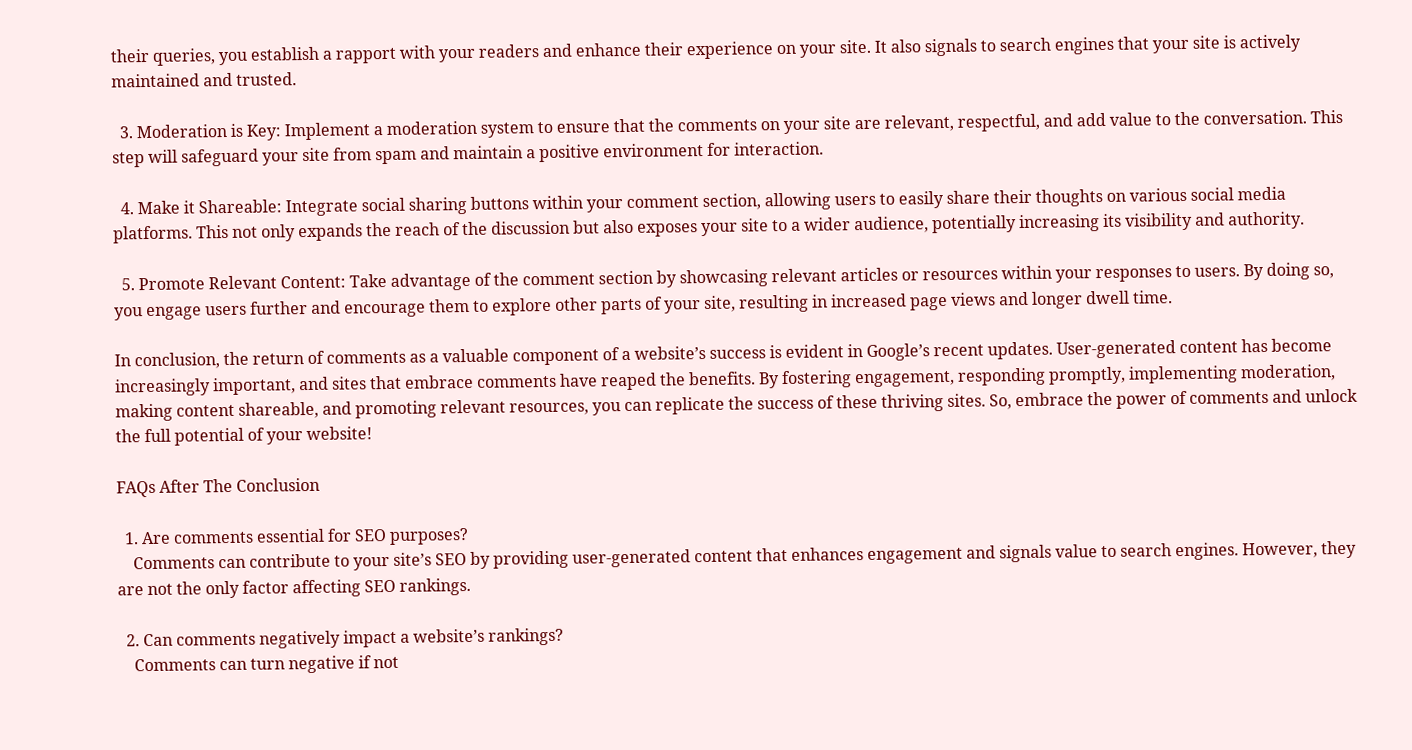their queries, you establish a rapport with your readers and enhance their experience on your site. It also signals to search engines that your site is actively maintained and trusted.

  3. Moderation is Key: Implement a moderation system to ensure that the comments on your site are relevant, respectful, and add value to the conversation. This step will safeguard your site from spam and maintain a positive environment for interaction.

  4. Make it Shareable: Integrate social sharing buttons within your comment section, allowing users to easily share their thoughts on various social media platforms. This not only expands the reach of the discussion but also exposes your site to a wider audience, potentially increasing its visibility and authority.

  5. Promote Relevant Content: Take advantage of the comment section by showcasing relevant articles or resources within your responses to users. By doing so, you engage users further and encourage them to explore other parts of your site, resulting in increased page views and longer dwell time.

In conclusion, the return of comments as a valuable component of a website’s success is evident in Google’s recent updates. User-generated content has become increasingly important, and sites that embrace comments have reaped the benefits. By fostering engagement, responding promptly, implementing moderation, making content shareable, and promoting relevant resources, you can replicate the success of these thriving sites. So, embrace the power of comments and unlock the full potential of your website!

FAQs After The Conclusion

  1. Are comments essential for SEO purposes?
    Comments can contribute to your site’s SEO by providing user-generated content that enhances engagement and signals value to search engines. However, they are not the only factor affecting SEO rankings.

  2. Can comments negatively impact a website’s rankings?
    Comments can turn negative if not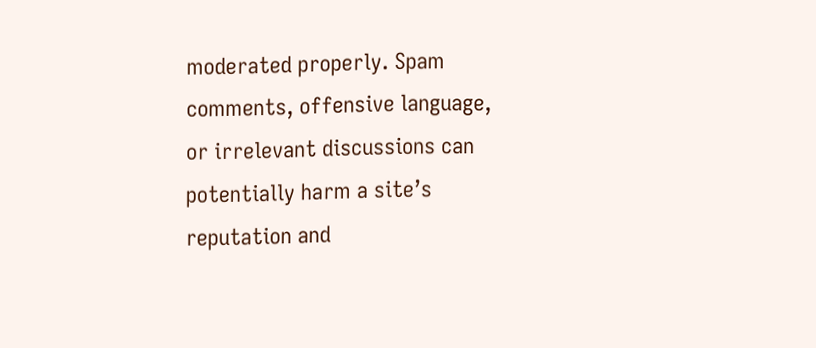moderated properly. Spam comments, offensive language, or irrelevant discussions can potentially harm a site’s reputation and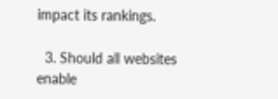impact its rankings.

  3. Should all websites enable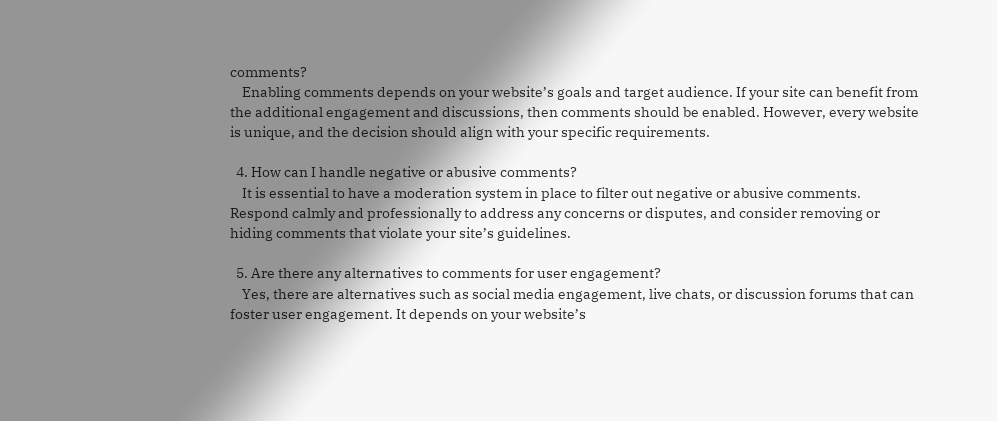comments?
    Enabling comments depends on your website’s goals and target audience. If your site can benefit from the additional engagement and discussions, then comments should be enabled. However, every website is unique, and the decision should align with your specific requirements.

  4. How can I handle negative or abusive comments?
    It is essential to have a moderation system in place to filter out negative or abusive comments. Respond calmly and professionally to address any concerns or disputes, and consider removing or hiding comments that violate your site’s guidelines.

  5. Are there any alternatives to comments for user engagement?
    Yes, there are alternatives such as social media engagement, live chats, or discussion forums that can foster user engagement. It depends on your website’s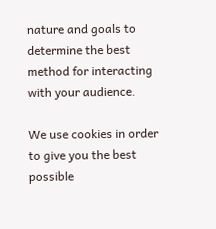nature and goals to determine the best method for interacting with your audience.

We use cookies in order to give you the best possible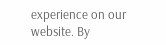experience on our website. By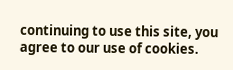continuing to use this site, you agree to our use of cookies.